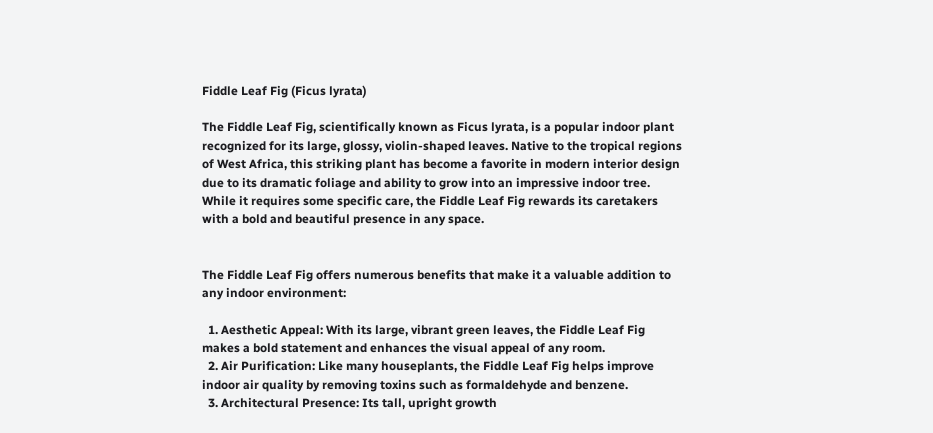Fiddle Leaf Fig (Ficus lyrata)

The Fiddle Leaf Fig, scientifically known as Ficus lyrata, is a popular indoor plant recognized for its large, glossy, violin-shaped leaves. Native to the tropical regions of West Africa, this striking plant has become a favorite in modern interior design due to its dramatic foliage and ability to grow into an impressive indoor tree. While it requires some specific care, the Fiddle Leaf Fig rewards its caretakers with a bold and beautiful presence in any space.


The Fiddle Leaf Fig offers numerous benefits that make it a valuable addition to any indoor environment:

  1. Aesthetic Appeal: With its large, vibrant green leaves, the Fiddle Leaf Fig makes a bold statement and enhances the visual appeal of any room.
  2. Air Purification: Like many houseplants, the Fiddle Leaf Fig helps improve indoor air quality by removing toxins such as formaldehyde and benzene.
  3. Architectural Presence: Its tall, upright growth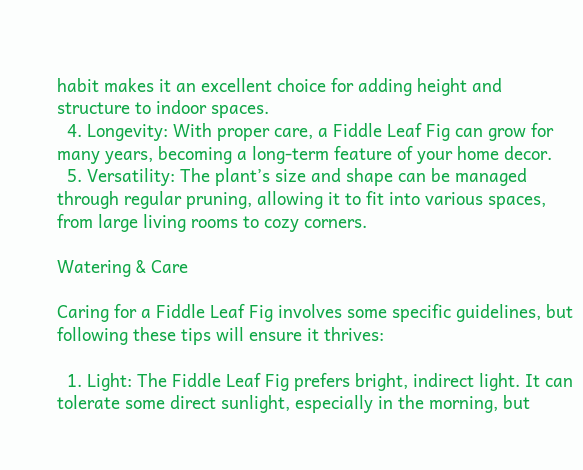habit makes it an excellent choice for adding height and structure to indoor spaces.
  4. Longevity: With proper care, a Fiddle Leaf Fig can grow for many years, becoming a long-term feature of your home decor.
  5. Versatility: The plant’s size and shape can be managed through regular pruning, allowing it to fit into various spaces, from large living rooms to cozy corners.

Watering & Care

Caring for a Fiddle Leaf Fig involves some specific guidelines, but following these tips will ensure it thrives:

  1. Light: The Fiddle Leaf Fig prefers bright, indirect light. It can tolerate some direct sunlight, especially in the morning, but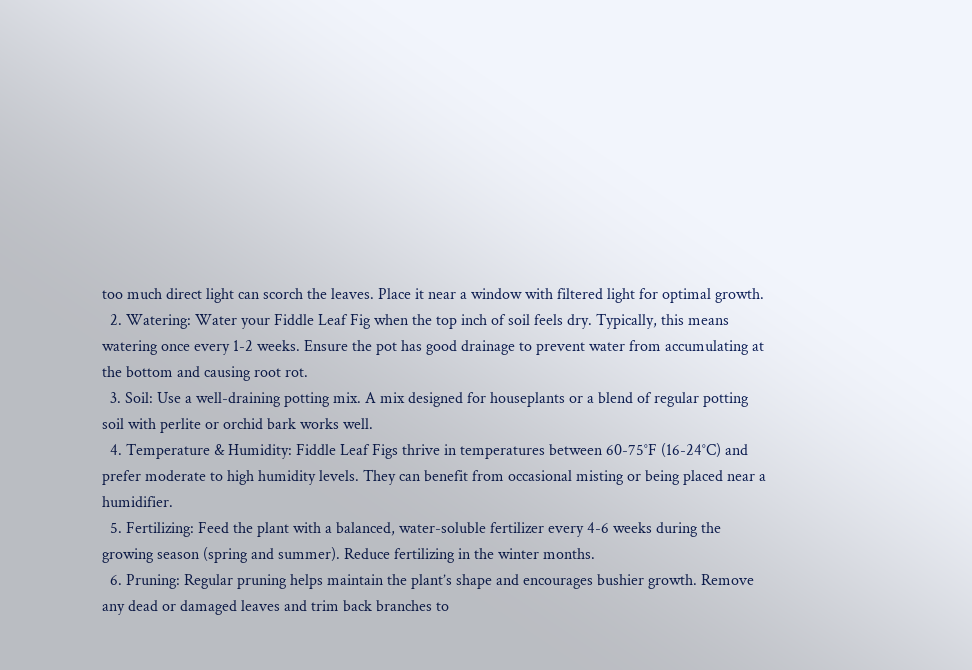too much direct light can scorch the leaves. Place it near a window with filtered light for optimal growth.
  2. Watering: Water your Fiddle Leaf Fig when the top inch of soil feels dry. Typically, this means watering once every 1-2 weeks. Ensure the pot has good drainage to prevent water from accumulating at the bottom and causing root rot.
  3. Soil: Use a well-draining potting mix. A mix designed for houseplants or a blend of regular potting soil with perlite or orchid bark works well.
  4. Temperature & Humidity: Fiddle Leaf Figs thrive in temperatures between 60-75°F (16-24°C) and prefer moderate to high humidity levels. They can benefit from occasional misting or being placed near a humidifier.
  5. Fertilizing: Feed the plant with a balanced, water-soluble fertilizer every 4-6 weeks during the growing season (spring and summer). Reduce fertilizing in the winter months.
  6. Pruning: Regular pruning helps maintain the plant’s shape and encourages bushier growth. Remove any dead or damaged leaves and trim back branches to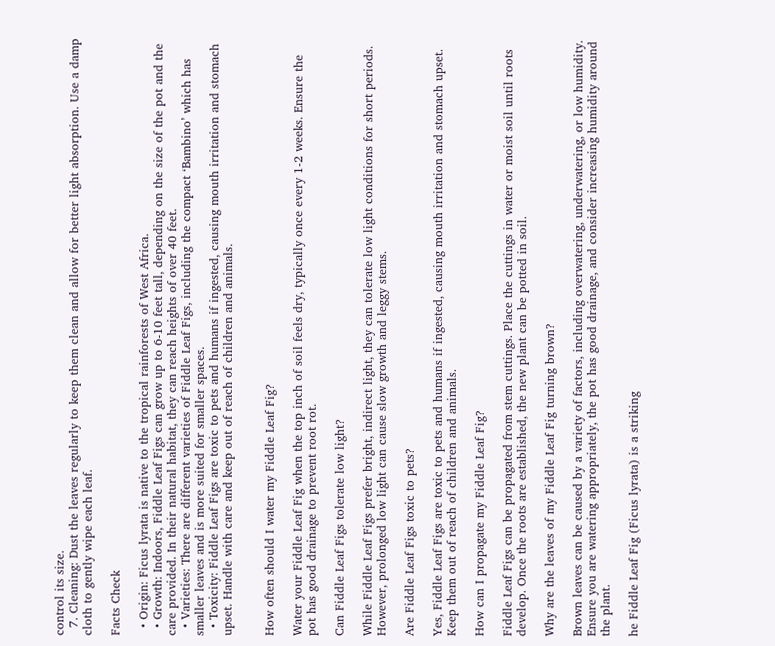control its size.
  7. Cleaning: Dust the leaves regularly to keep them clean and allow for better light absorption. Use a damp cloth to gently wipe each leaf.

Facts Check

  • Origin: Ficus lyrata is native to the tropical rainforests of West Africa.
  • Growth: Indoors, Fiddle Leaf Figs can grow up to 6-10 feet tall, depending on the size of the pot and the care provided. In their natural habitat, they can reach heights of over 40 feet.
  • Varieties: There are different varieties of Fiddle Leaf Figs, including the compact ‘Bambino’ which has smaller leaves and is more suited for smaller spaces.
  • Toxicity: Fiddle Leaf Figs are toxic to pets and humans if ingested, causing mouth irritation and stomach upset. Handle with care and keep out of reach of children and animals.


How often should I water my Fiddle Leaf Fig?

Water your Fiddle Leaf Fig when the top inch of soil feels dry, typically once every 1-2 weeks. Ensure the pot has good drainage to prevent root rot.

Can Fiddle Leaf Figs tolerate low light?

While Fiddle Leaf Figs prefer bright, indirect light, they can tolerate low light conditions for short periods. However, prolonged low light can cause slow growth and leggy stems.

Are Fiddle Leaf Figs toxic to pets?

Yes, Fiddle Leaf Figs are toxic to pets and humans if ingested, causing mouth irritation and stomach upset. Keep them out of reach of children and animals.

How can I propagate my Fiddle Leaf Fig?

Fiddle Leaf Figs can be propagated from stem cuttings. Place the cuttings in water or moist soil until roots develop. Once the roots are established, the new plant can be potted in soil.

Why are the leaves of my Fiddle Leaf Fig turning brown?

Brown leaves can be caused by a variety of factors, including overwatering, underwatering, or low humidity. Ensure you are watering appropriately, the pot has good drainage, and consider increasing humidity around the plant.

he Fiddle Leaf Fig (Ficus lyrata) is a striking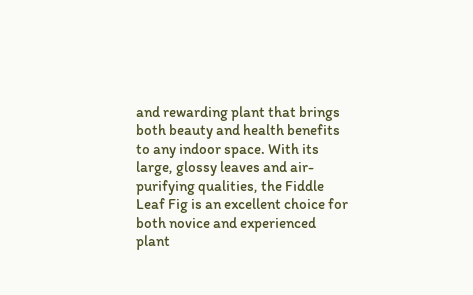and rewarding plant that brings both beauty and health benefits to any indoor space. With its large, glossy leaves and air-purifying qualities, the Fiddle Leaf Fig is an excellent choice for both novice and experienced plant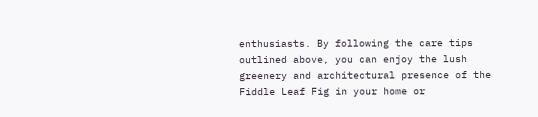enthusiasts. By following the care tips outlined above, you can enjoy the lush greenery and architectural presence of the Fiddle Leaf Fig in your home or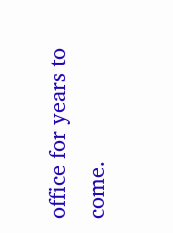office for years to come.